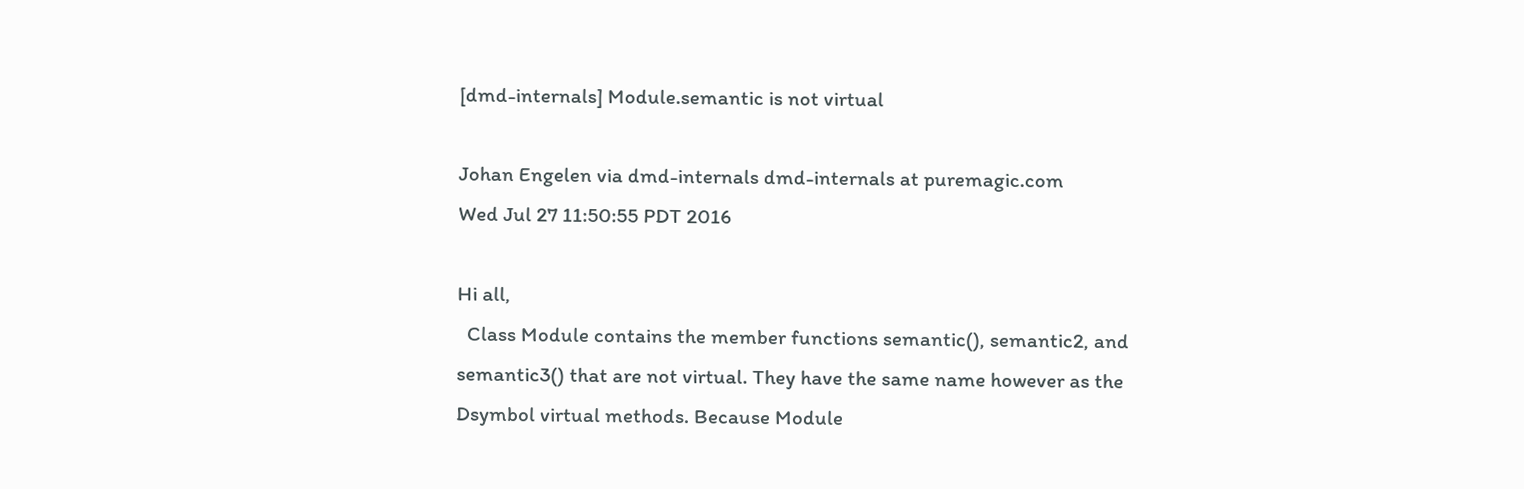[dmd-internals] Module.semantic is not virtual

Johan Engelen via dmd-internals dmd-internals at puremagic.com
Wed Jul 27 11:50:55 PDT 2016

Hi all,
  Class Module contains the member functions semantic(), semantic2, and
semantic3() that are not virtual. They have the same name however as the
Dsymbol virtual methods. Because Module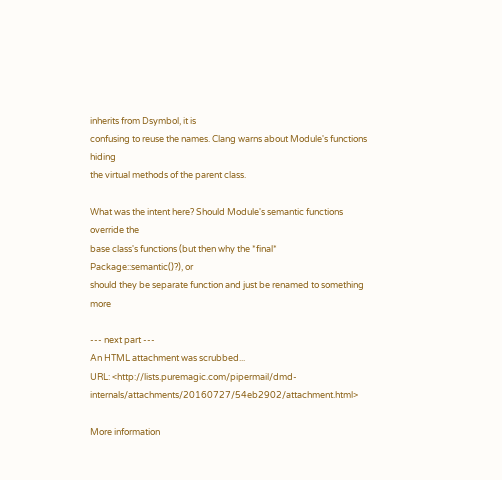inherits from Dsymbol, it is
confusing to reuse the names. Clang warns about Module's functions hiding
the virtual methods of the parent class.

What was the intent here? Should Module's semantic functions override the
base class's functions (but then why the *final* Package::semantic()?), or
should they be separate function and just be renamed to something more

--- next part ---
An HTML attachment was scrubbed...
URL: <http://lists.puremagic.com/pipermail/dmd-internals/attachments/20160727/54eb2902/attachment.html>

More information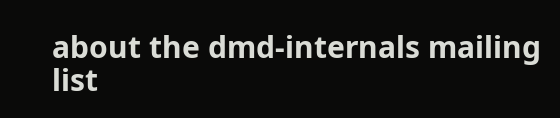about the dmd-internals mailing list